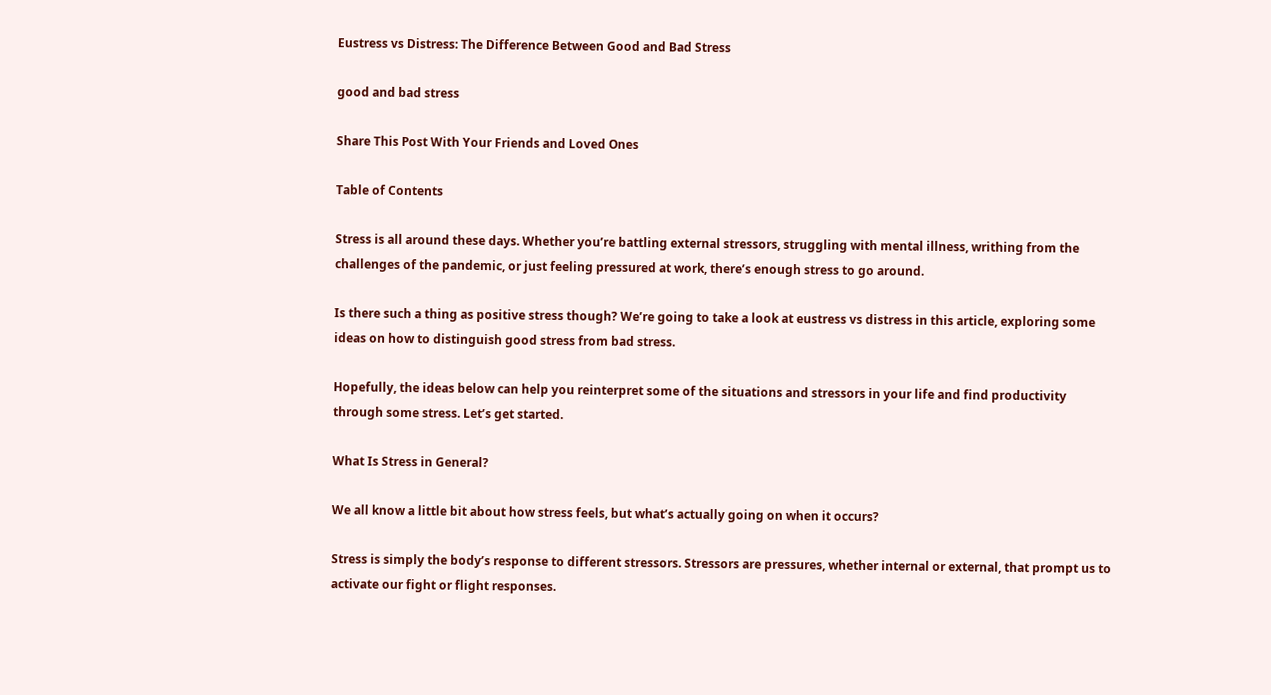Eustress vs Distress: The Difference Between Good and Bad Stress

good and bad stress

Share This Post With Your Friends and Loved Ones

Table of Contents

Stress is all around these days. Whether you’re battling external stressors, struggling with mental illness, writhing from the challenges of the pandemic, or just feeling pressured at work, there’s enough stress to go around.

Is there such a thing as positive stress though? We’re going to take a look at eustress vs distress in this article, exploring some ideas on how to distinguish good stress from bad stress.

Hopefully, the ideas below can help you reinterpret some of the situations and stressors in your life and find productivity through some stress. Let’s get started.

What Is Stress in General?

We all know a little bit about how stress feels, but what’s actually going on when it occurs?

Stress is simply the body’s response to different stressors. Stressors are pressures, whether internal or external, that prompt us to activate our fight or flight responses.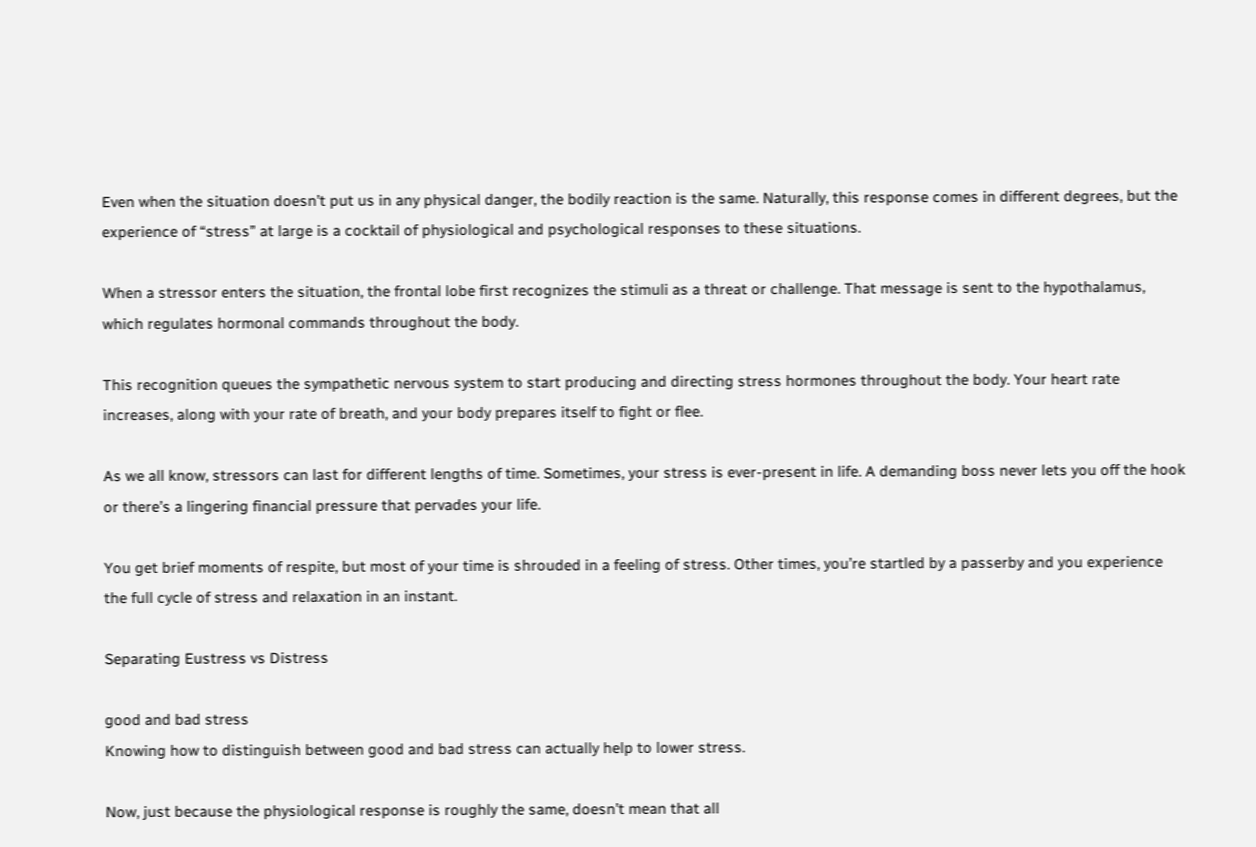Even when the situation doesn’t put us in any physical danger, the bodily reaction is the same. Naturally, this response comes in different degrees, but the experience of “stress” at large is a cocktail of physiological and psychological responses to these situations.

When a stressor enters the situation, the frontal lobe first recognizes the stimuli as a threat or challenge. That message is sent to the hypothalamus, which regulates hormonal commands throughout the body.

This recognition queues the sympathetic nervous system to start producing and directing stress hormones throughout the body. Your heart rate increases, along with your rate of breath, and your body prepares itself to fight or flee.

As we all know, stressors can last for different lengths of time. Sometimes, your stress is ever-present in life. A demanding boss never lets you off the hook or there’s a lingering financial pressure that pervades your life.

You get brief moments of respite, but most of your time is shrouded in a feeling of stress. Other times, you’re startled by a passerby and you experience the full cycle of stress and relaxation in an instant.

Separating Eustress vs Distress

good and bad stress
Knowing how to distinguish between good and bad stress can actually help to lower stress.

Now, just because the physiological response is roughly the same, doesn’t mean that all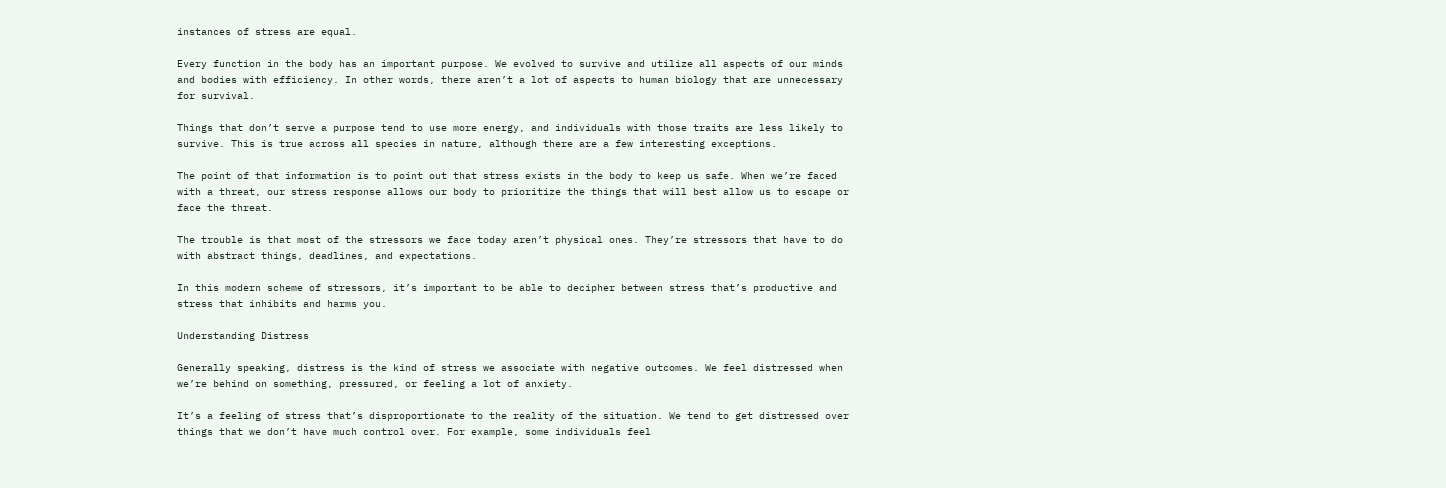instances of stress are equal.

Every function in the body has an important purpose. We evolved to survive and utilize all aspects of our minds and bodies with efficiency. In other words, there aren’t a lot of aspects to human biology that are unnecessary for survival.

Things that don’t serve a purpose tend to use more energy, and individuals with those traits are less likely to survive. This is true across all species in nature, although there are a few interesting exceptions.

The point of that information is to point out that stress exists in the body to keep us safe. When we’re faced with a threat, our stress response allows our body to prioritize the things that will best allow us to escape or face the threat.

The trouble is that most of the stressors we face today aren’t physical ones. They’re stressors that have to do with abstract things, deadlines, and expectations.

In this modern scheme of stressors, it’s important to be able to decipher between stress that’s productive and stress that inhibits and harms you.

Understanding Distress

Generally speaking, distress is the kind of stress we associate with negative outcomes. We feel distressed when we’re behind on something, pressured, or feeling a lot of anxiety.

It’s a feeling of stress that’s disproportionate to the reality of the situation. We tend to get distressed over things that we don’t have much control over. For example, some individuals feel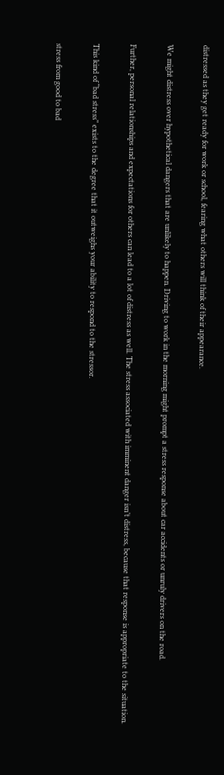distressed as they get ready for work or school, fearing what others will think of their appearance.

We might distress over hypothetical dangers that are unlikely to happen. Driving to work in the morning might prompt a stress response about car accidents or unruly drivers on the road.

Further, personal relationships and expectations for others can lead to a lot of distress as well. The stress associated with imminent danger isn’t distress, because that response is appropriate to the situation.

This kind of “bad stress” exists to the degree that it outweighs your ability to respond to the stressor.

stress from good to bad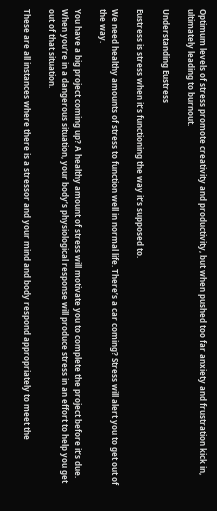Optimum levels of stress promote creativity and productivity, but when pushed too far anxiety and frustration kick in, ultimately leading to burnout.

Understanding Eustress

Eustress is stress when it’s functioning the way it’s supposed to.

We need healthy amounts of stress to function well in normal life. There’s a car coming? Stress will alert you to get out of the way.

You have a big project coming up? A healthy amount of stress will motivate you to complete the project before it’s due. When you’re in a dangerous situation, your body’s physiological response will produce stress in an effort to help you get out of that situation.

These are all instances where there is a stressor and your mind and body respond appropriately to meet the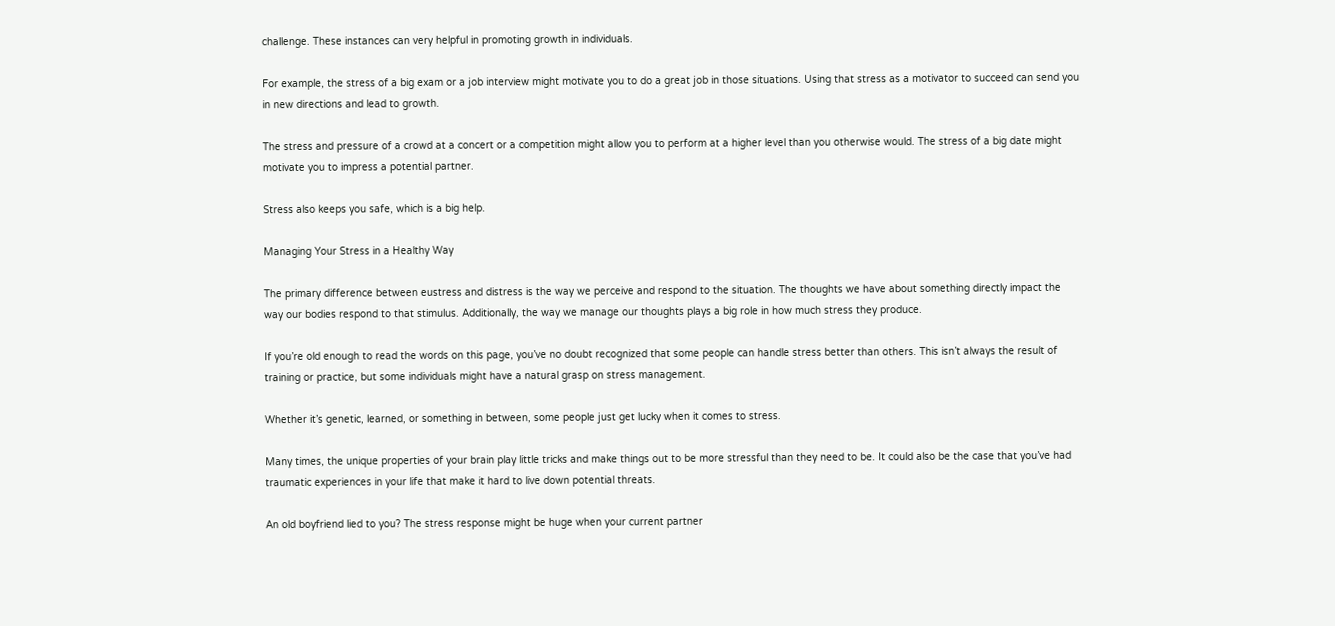challenge. These instances can very helpful in promoting growth in individuals.

For example, the stress of a big exam or a job interview might motivate you to do a great job in those situations. Using that stress as a motivator to succeed can send you in new directions and lead to growth.

The stress and pressure of a crowd at a concert or a competition might allow you to perform at a higher level than you otherwise would. The stress of a big date might motivate you to impress a potential partner.

Stress also keeps you safe, which is a big help.

Managing Your Stress in a Healthy Way

The primary difference between eustress and distress is the way we perceive and respond to the situation. The thoughts we have about something directly impact the way our bodies respond to that stimulus. Additionally, the way we manage our thoughts plays a big role in how much stress they produce.

If you’re old enough to read the words on this page, you’ve no doubt recognized that some people can handle stress better than others. This isn’t always the result of training or practice, but some individuals might have a natural grasp on stress management.

Whether it’s genetic, learned, or something in between, some people just get lucky when it comes to stress.

Many times, the unique properties of your brain play little tricks and make things out to be more stressful than they need to be. It could also be the case that you’ve had traumatic experiences in your life that make it hard to live down potential threats.

An old boyfriend lied to you? The stress response might be huge when your current partner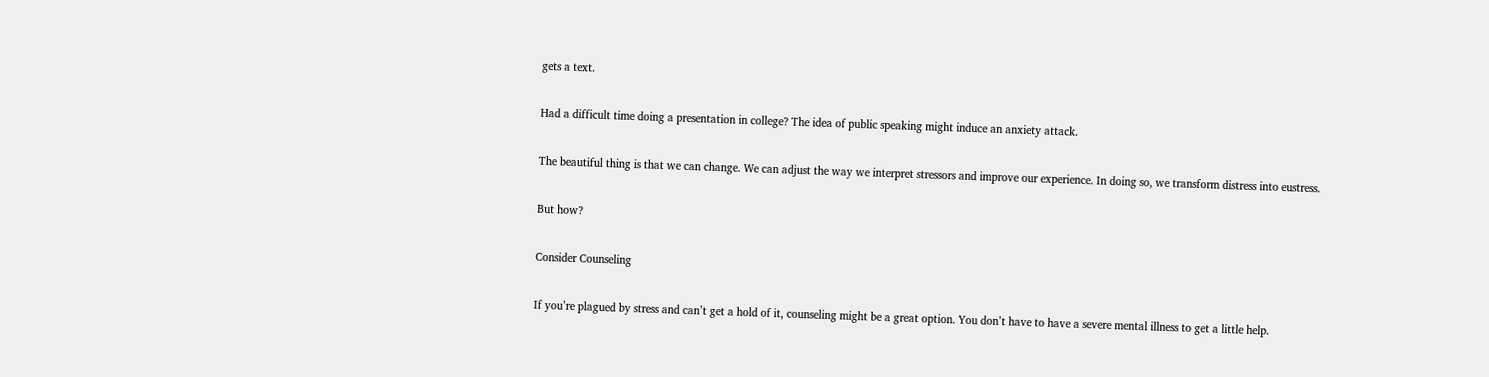gets a text.

Had a difficult time doing a presentation in college? The idea of public speaking might induce an anxiety attack.

The beautiful thing is that we can change. We can adjust the way we interpret stressors and improve our experience. In doing so, we transform distress into eustress.

But how?

Consider Counseling

If you’re plagued by stress and can’t get a hold of it, counseling might be a great option. You don’t have to have a severe mental illness to get a little help.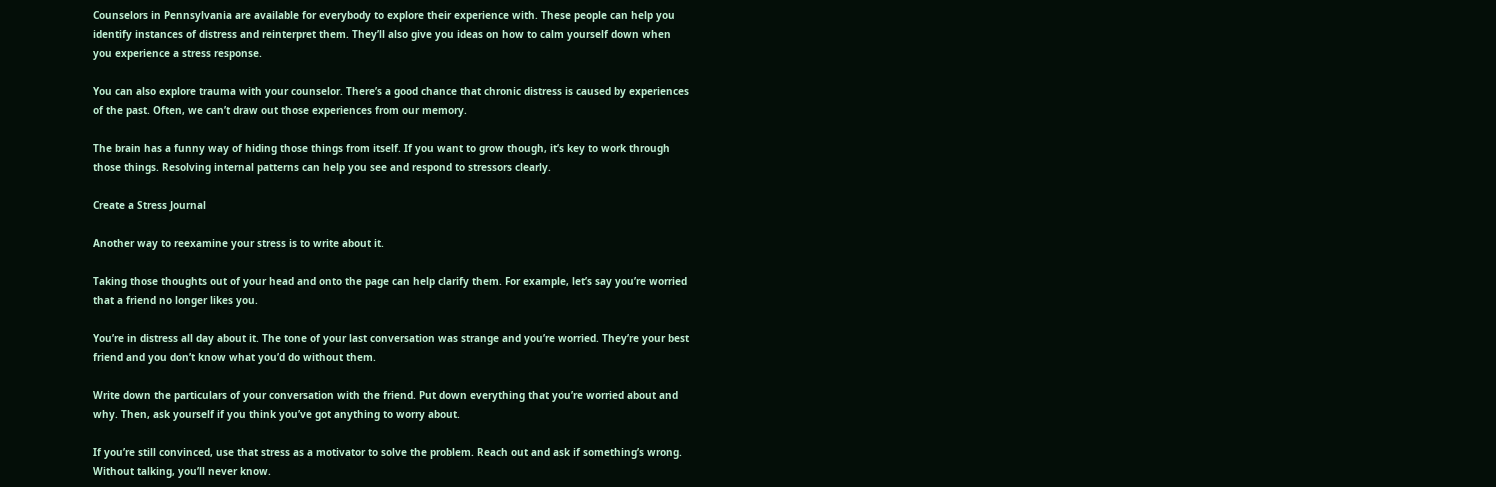Counselors in Pennsylvania are available for everybody to explore their experience with. These people can help you identify instances of distress and reinterpret them. They’ll also give you ideas on how to calm yourself down when you experience a stress response.

You can also explore trauma with your counselor. There’s a good chance that chronic distress is caused by experiences of the past. Often, we can’t draw out those experiences from our memory.

The brain has a funny way of hiding those things from itself. If you want to grow though, it’s key to work through those things. Resolving internal patterns can help you see and respond to stressors clearly.

Create a Stress Journal

Another way to reexamine your stress is to write about it.

Taking those thoughts out of your head and onto the page can help clarify them. For example, let’s say you’re worried that a friend no longer likes you.

You’re in distress all day about it. The tone of your last conversation was strange and you’re worried. They’re your best friend and you don’t know what you’d do without them.

Write down the particulars of your conversation with the friend. Put down everything that you’re worried about and why. Then, ask yourself if you think you’ve got anything to worry about.

If you’re still convinced, use that stress as a motivator to solve the problem. Reach out and ask if something’s wrong. Without talking, you’ll never know.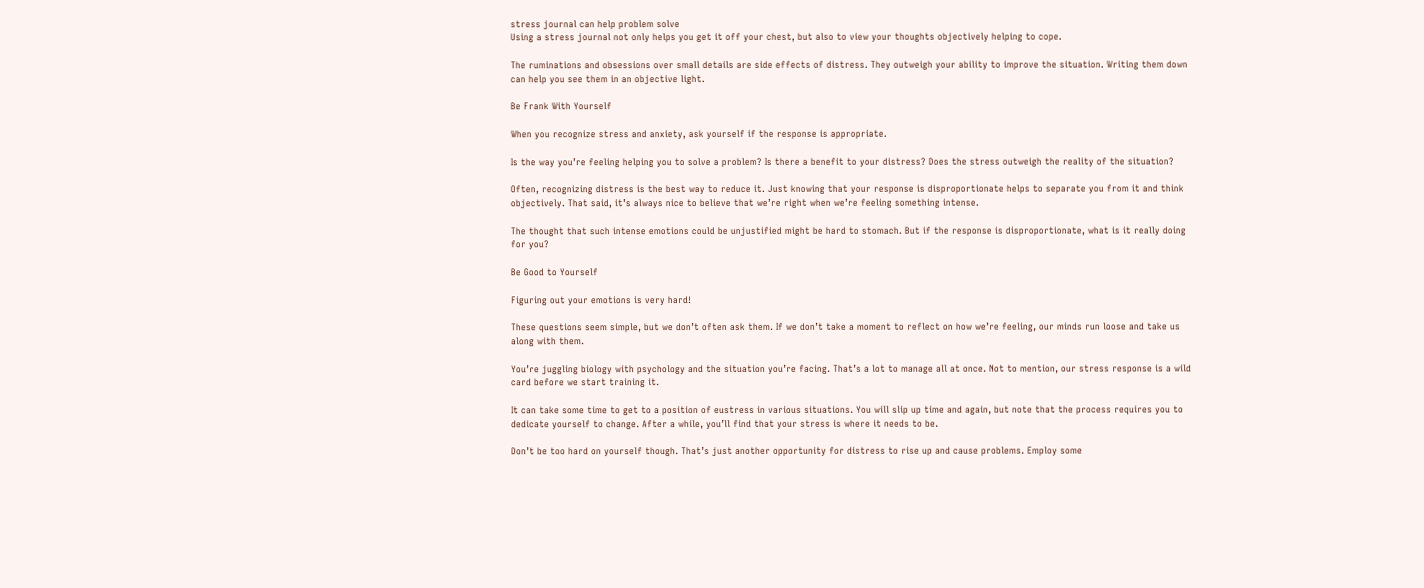stress journal can help problem solve
Using a stress journal not only helps you get it off your chest, but also to view your thoughts objectively helping to cope.

The ruminations and obsessions over small details are side effects of distress. They outweigh your ability to improve the situation. Writing them down can help you see them in an objective light.

Be Frank With Yourself

When you recognize stress and anxiety, ask yourself if the response is appropriate.

Is the way you’re feeling helping you to solve a problem? Is there a benefit to your distress? Does the stress outweigh the reality of the situation?

Often, recognizing distress is the best way to reduce it. Just knowing that your response is disproportionate helps to separate you from it and think objectively. That said, it’s always nice to believe that we’re right when we’re feeling something intense.

The thought that such intense emotions could be unjustified might be hard to stomach. But if the response is disproportionate, what is it really doing for you?

Be Good to Yourself

Figuring out your emotions is very hard!

These questions seem simple, but we don’t often ask them. If we don’t take a moment to reflect on how we’re feeling, our minds run loose and take us along with them.

You’re juggling biology with psychology and the situation you’re facing. That’s a lot to manage all at once. Not to mention, our stress response is a wild card before we start training it.

It can take some time to get to a position of eustress in various situations. You will slip up time and again, but note that the process requires you to dedicate yourself to change. After a while, you’ll find that your stress is where it needs to be.

Don’t be too hard on yourself though. That’s just another opportunity for distress to rise up and cause problems. Employ some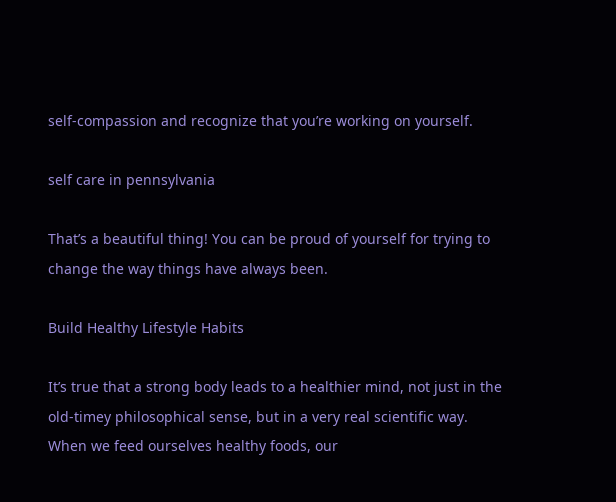self-compassion and recognize that you’re working on yourself.

self care in pennsylvania

That’s a beautiful thing! You can be proud of yourself for trying to change the way things have always been.

Build Healthy Lifestyle Habits

It’s true that a strong body leads to a healthier mind, not just in the old-timey philosophical sense, but in a very real scientific way. When we feed ourselves healthy foods, our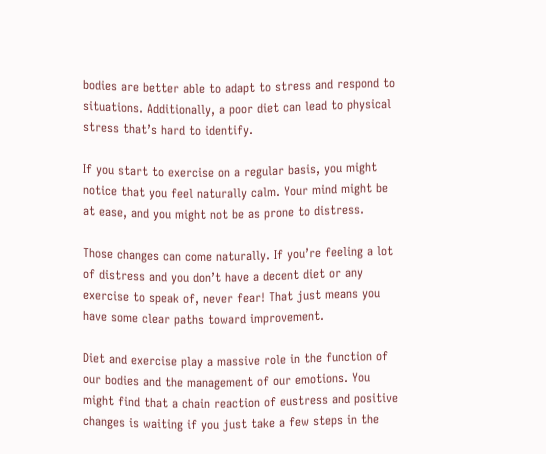bodies are better able to adapt to stress and respond to situations. Additionally, a poor diet can lead to physical stress that’s hard to identify.

If you start to exercise on a regular basis, you might notice that you feel naturally calm. Your mind might be at ease, and you might not be as prone to distress.

Those changes can come naturally. If you’re feeling a lot of distress and you don’t have a decent diet or any exercise to speak of, never fear! That just means you have some clear paths toward improvement.

Diet and exercise play a massive role in the function of our bodies and the management of our emotions. You might find that a chain reaction of eustress and positive changes is waiting if you just take a few steps in the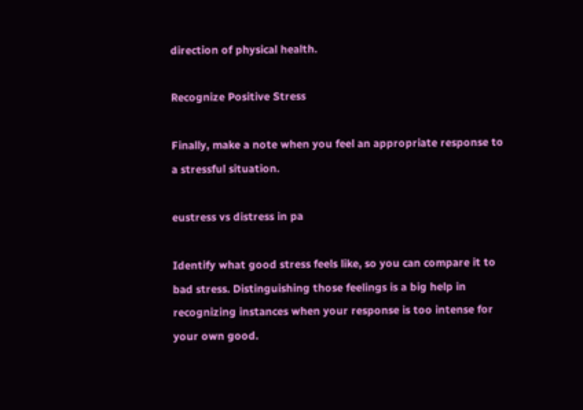direction of physical health.

Recognize Positive Stress

Finally, make a note when you feel an appropriate response to a stressful situation.

eustress vs distress in pa

Identify what good stress feels like, so you can compare it to bad stress. Distinguishing those feelings is a big help in recognizing instances when your response is too intense for your own good.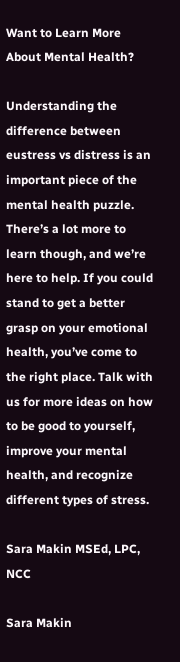Want to Learn More About Mental Health?

Understanding the difference between eustress vs distress is an important piece of the mental health puzzle. There’s a lot more to learn though, and we’re here to help. If you could stand to get a better grasp on your emotional health, you’ve come to the right place. Talk with us for more ideas on how to be good to yourself, improve your mental health, and recognize different types of stress.

Sara Makin MSEd, LPC, NCC

Sara Makin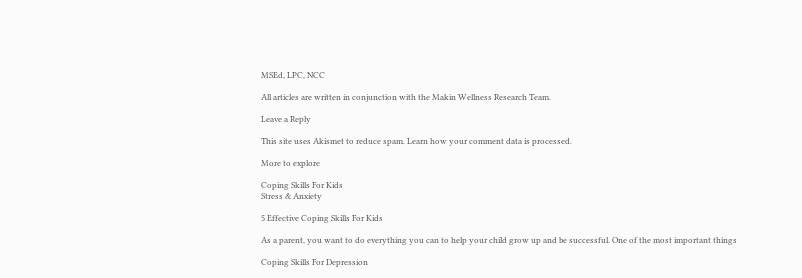MSEd, LPC, NCC

All articles are written in conjunction with the Makin Wellness Research Team.

Leave a Reply

This site uses Akismet to reduce spam. Learn how your comment data is processed.

More to explore

Coping Skills For Kids
Stress & Anxiety

5 Effective Coping Skills For Kids

As a parent, you want to do everything you can to help your child grow up and be successful. One of the most important things

Coping Skills For Depression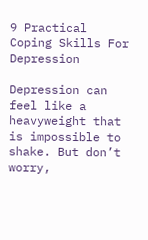9 Practical Coping Skills For Depression

Depression can feel like a heavyweight that is impossible to shake. But don’t worry,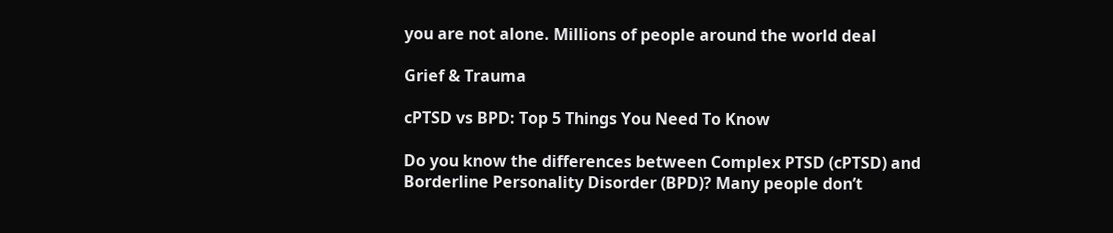you are not alone. Millions of people around the world deal

Grief & Trauma

cPTSD vs BPD: Top 5 Things You Need To Know

Do you know the differences between Complex PTSD (cPTSD) and Borderline Personality Disorder (BPD)? Many people don’t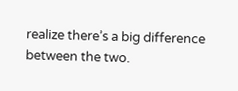realize there’s a big difference between the two.